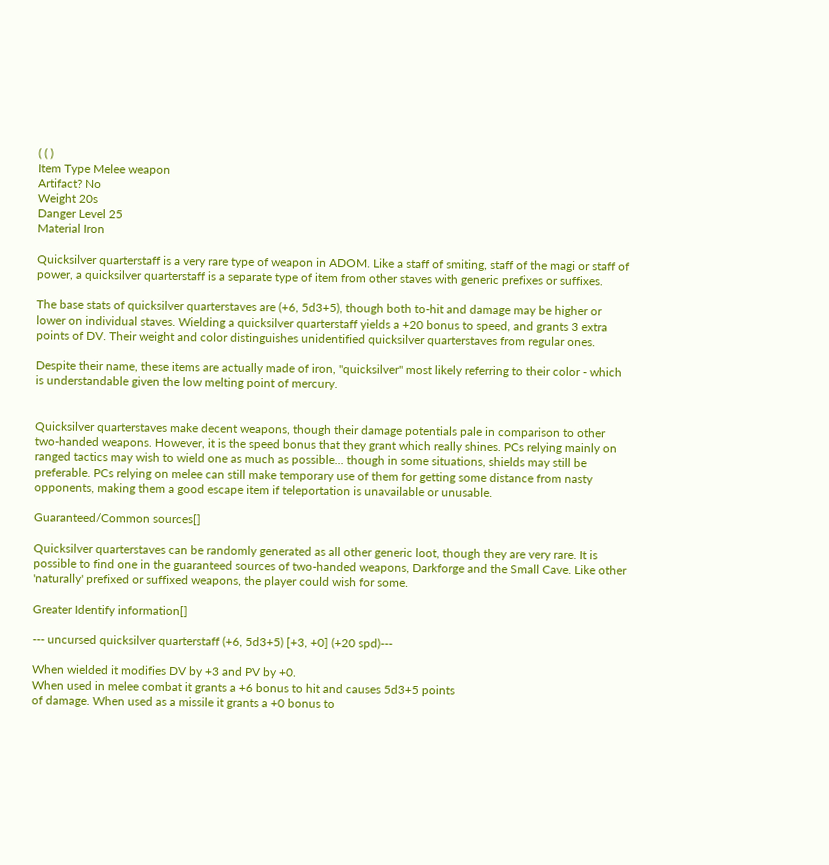( ( )
Item Type Melee weapon
Artifact? No
Weight 20s
Danger Level 25
Material Iron

Quicksilver quarterstaff is a very rare type of weapon in ADOM. Like a staff of smiting, staff of the magi or staff of power, a quicksilver quarterstaff is a separate type of item from other staves with generic prefixes or suffixes.

The base stats of quicksilver quarterstaves are (+6, 5d3+5), though both to-hit and damage may be higher or lower on individual staves. Wielding a quicksilver quarterstaff yields a +20 bonus to speed, and grants 3 extra points of DV. Their weight and color distinguishes unidentified quicksilver quarterstaves from regular ones.

Despite their name, these items are actually made of iron, "quicksilver" most likely referring to their color - which is understandable given the low melting point of mercury.


Quicksilver quarterstaves make decent weapons, though their damage potentials pale in comparison to other two-handed weapons. However, it is the speed bonus that they grant which really shines. PCs relying mainly on ranged tactics may wish to wield one as much as possible... though in some situations, shields may still be preferable. PCs relying on melee can still make temporary use of them for getting some distance from nasty opponents, making them a good escape item if teleportation is unavailable or unusable.

Guaranteed/Common sources[]

Quicksilver quarterstaves can be randomly generated as all other generic loot, though they are very rare. It is possible to find one in the guaranteed sources of two-handed weapons, Darkforge and the Small Cave. Like other 'naturally' prefixed or suffixed weapons, the player could wish for some.

Greater Identify information[]

--- uncursed quicksilver quarterstaff (+6, 5d3+5) [+3, +0] (+20 spd)---

When wielded it modifies DV by +3 and PV by +0.
When used in melee combat it grants a +6 bonus to hit and causes 5d3+5 points
of damage. When used as a missile it grants a +0 bonus to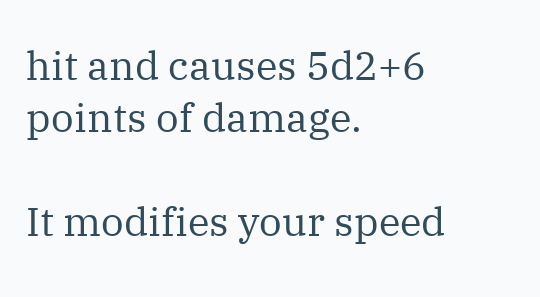hit and causes 5d2+6
points of damage.

It modifies your speed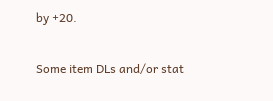by +20.

Some item DLs and/or stat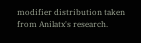modifier distribution taken from Anilatx's research.